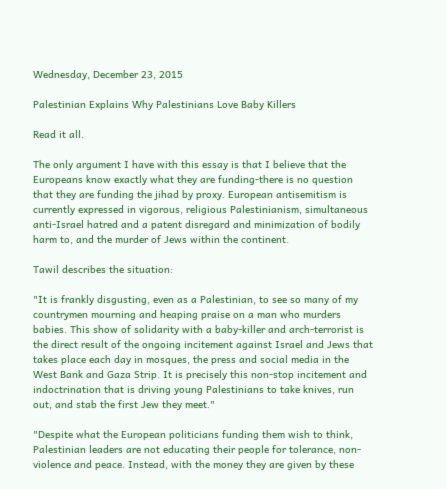Wednesday, December 23, 2015

Palestinian Explains Why Palestinians Love Baby Killers

Read it all.

The only argument I have with this essay is that I believe that the Europeans know exactly what they are funding-there is no question that they are funding the jihad by proxy. European antisemitism is currently expressed in vigorous, religious Palestinianism, simultaneous anti-Israel hatred and a patent disregard and minimization of bodily harm to, and the murder of Jews within the continent.

Tawil describes the situation:

"It is frankly disgusting, even as a Palestinian, to see so many of my countrymen mourning and heaping praise on a man who murders babies. This show of solidarity with a baby-killer and arch-terrorist is the direct result of the ongoing incitement against Israel and Jews that takes place each day in mosques, the press and social media in the West Bank and Gaza Strip. It is precisely this non-stop incitement and indoctrination that is driving young Palestinians to take knives, run out, and stab the first Jew they meet."

"Despite what the European politicians funding them wish to think, Palestinian leaders are not educating their people for tolerance, non-violence and peace. Instead, with the money they are given by these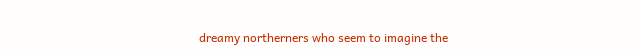dreamy northerners who seem to imagine the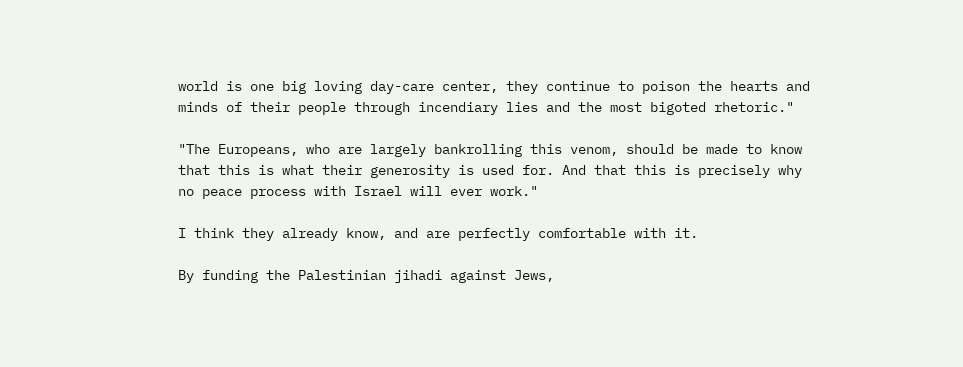world is one big loving day-care center, they continue to poison the hearts and minds of their people through incendiary lies and the most bigoted rhetoric."

"The Europeans, who are largely bankrolling this venom, should be made to know that this is what their generosity is used for. And that this is precisely why no peace process with Israel will ever work."

I think they already know, and are perfectly comfortable with it.

By funding the Palestinian jihadi against Jews,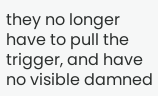they no longer have to pull the trigger, and have no visible damned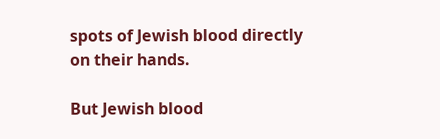spots of Jewish blood directly on their hands.

But Jewish blood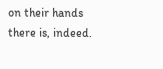on their hands there is, indeed.